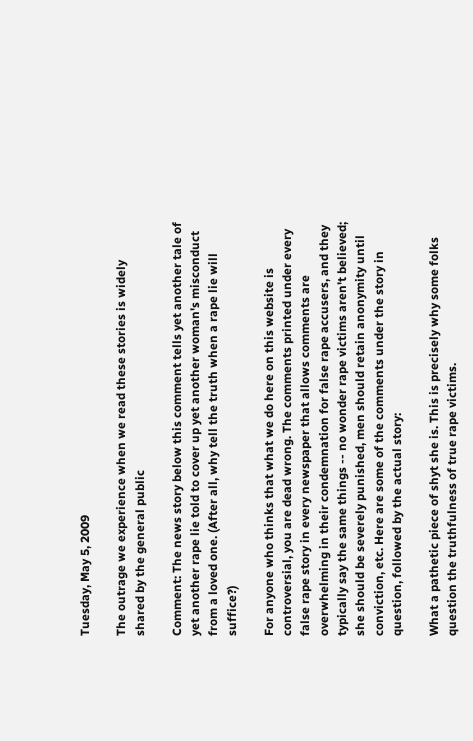Tuesday, May 5, 2009

The outrage we experience when we read these stories is widely shared by the general public

Comment: The news story below this comment tells yet another tale of yet another rape lie told to cover up yet another woman's misconduct from a loved one. (After all, why tell the truth when a rape lie will suffice?)

For anyone who thinks that what we do here on this website is controversial, you are dead wrong. The comments printed under every false rape story in every newspaper that allows comments are overwhelming in their condemnation for false rape accusers, and they typically say the same things -- no wonder rape victims aren't believed; she should be severely punished, men should retain anonymity until conviction, etc. Here are some of the comments under the story in question, followed by the actual story:

What a pathetic piece of shyt she is. This is precisely why some folks question the truthfulness of true rape victims.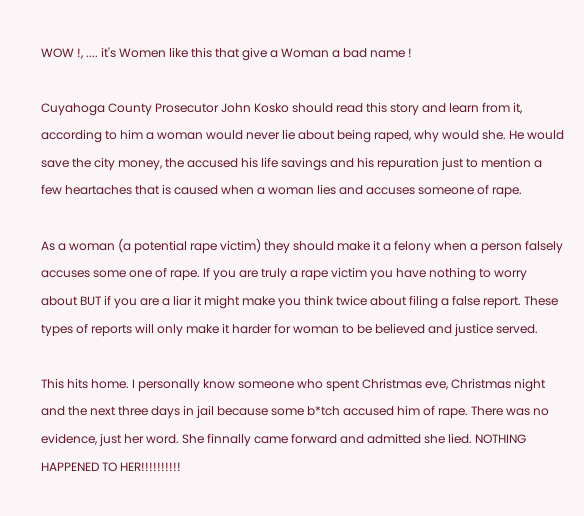WOW !, .... it's Women like this that give a Woman a bad name !

Cuyahoga County Prosecutor John Kosko should read this story and learn from it, according to him a woman would never lie about being raped, why would she. He would save the city money, the accused his life savings and his repuration just to mention a few heartaches that is caused when a woman lies and accuses someone of rape.

As a woman (a potential rape victim) they should make it a felony when a person falsely accuses some one of rape. If you are truly a rape victim you have nothing to worry about BUT if you are a liar it might make you think twice about filing a false report. These types of reports will only make it harder for woman to be believed and justice served.

This hits home. I personally know someone who spent Christmas eve, Christmas night and the next three days in jail because some b*tch accused him of rape. There was no evidence, just her word. She finnally came forward and admitted she lied. NOTHING HAPPENED TO HER!!!!!!!!!!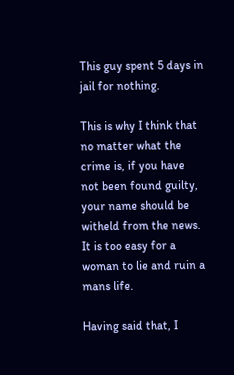This guy spent 5 days in jail for nothing.

This is why I think that no matter what the crime is, if you have not been found guilty, your name should be witheld from the news. It is too easy for a woman to lie and ruin a mans life.

Having said that, I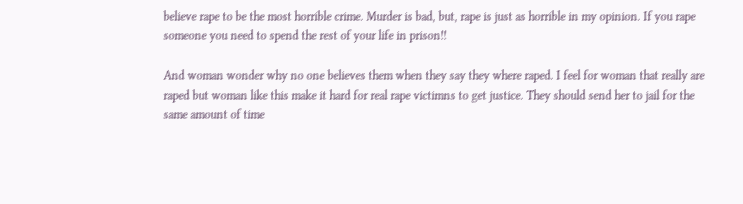believe rape to be the most horrible crime. Murder is bad, but, rape is just as horrible in my opinion. If you rape someone you need to spend the rest of your life in prison!!

And woman wonder why no one believes them when they say they where raped. I feel for woman that really are raped but woman like this make it hard for real rape victimns to get justice. They should send her to jail for the same amount of time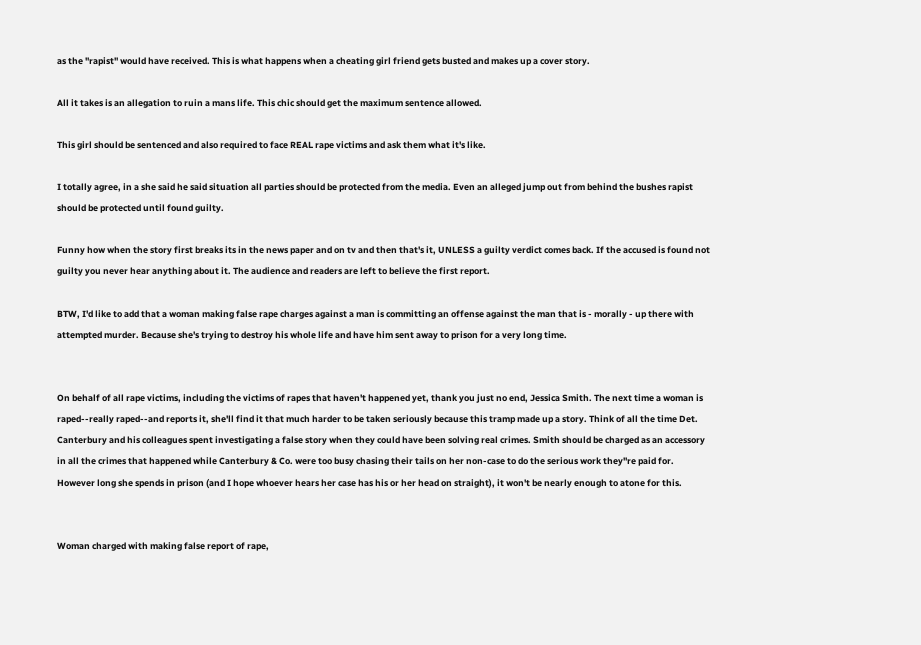as the "rapist" would have received. This is what happens when a cheating girl friend gets busted and makes up a cover story.

All it takes is an allegation to ruin a mans life. This chic should get the maximum sentence allowed.

This girl should be sentenced and also required to face REAL rape victims and ask them what it's like.

I totally agree, in a she said he said situation all parties should be protected from the media. Even an alleged jump out from behind the bushes rapist should be protected until found guilty.

Funny how when the story first breaks its in the news paper and on tv and then that's it, UNLESS a guilty verdict comes back. If the accused is found not guilty you never hear anything about it. The audience and readers are left to believe the first report.

BTW, I'd like to add that a woman making false rape charges against a man is committing an offense against the man that is - morally - up there with attempted murder. Because she's trying to destroy his whole life and have him sent away to prison for a very long time.


On behalf of all rape victims, including the victims of rapes that haven't happened yet, thank you just no end, Jessica Smith. The next time a woman is raped--really raped--and reports it, she'll find it that much harder to be taken seriously because this tramp made up a story. Think of all the time Det. Canterbury and his colleagues spent investigating a false story when they could have been solving real crimes. Smith should be charged as an accessory in all the crimes that happened while Canterbury & Co. were too busy chasing their tails on her non-case to do the serious work they''re paid for. However long she spends in prison (and I hope whoever hears her case has his or her head on straight), it won't be nearly enough to atone for this.


Woman charged with making false report of rape,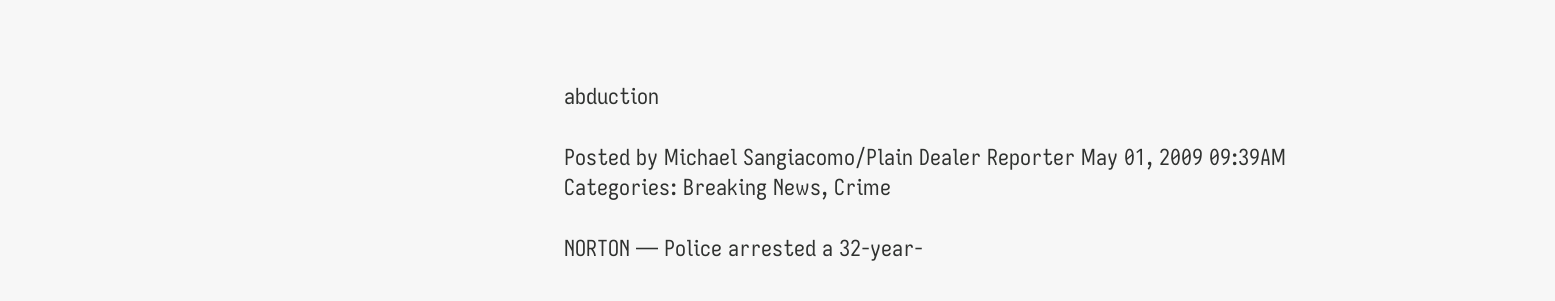abduction

Posted by Michael Sangiacomo/Plain Dealer Reporter May 01, 2009 09:39AM
Categories: Breaking News, Crime

NORTON — Police arrested a 32-year-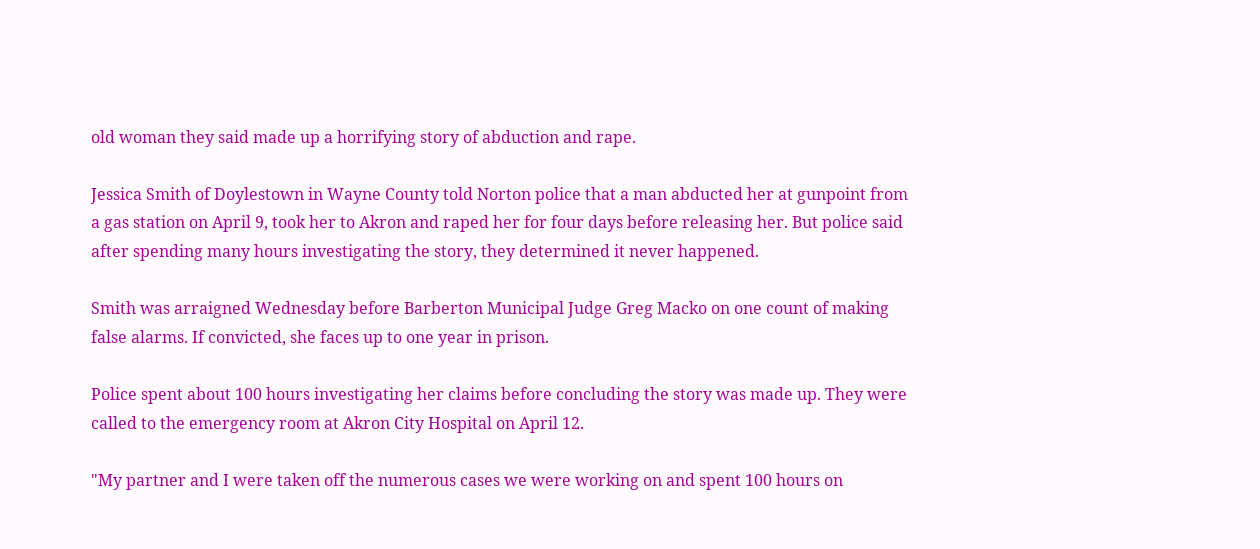old woman they said made up a horrifying story of abduction and rape.

Jessica Smith of Doylestown in Wayne County told Norton police that a man abducted her at gunpoint from a gas station on April 9, took her to Akron and raped her for four days before releasing her. But police said after spending many hours investigating the story, they determined it never happened.

Smith was arraigned Wednesday before Barberton Municipal Judge Greg Macko on one count of making false alarms. If convicted, she faces up to one year in prison.

Police spent about 100 hours investigating her claims before concluding the story was made up. They were called to the emergency room at Akron City Hospital on April 12.

"My partner and I were taken off the numerous cases we were working on and spent 100 hours on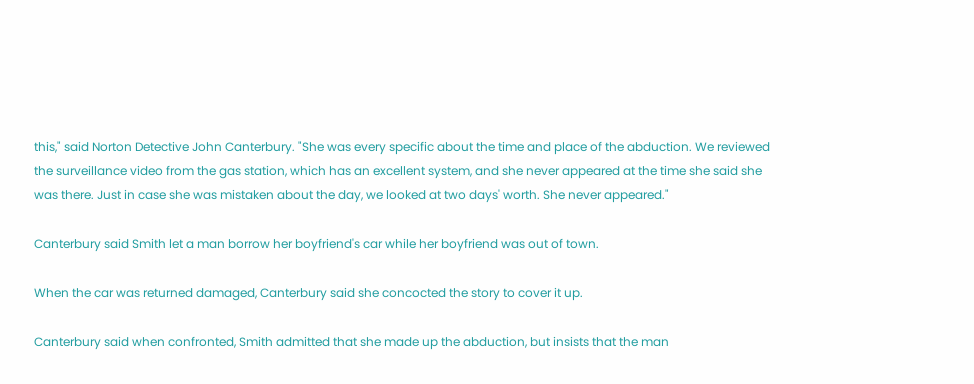this," said Norton Detective John Canterbury. "She was every specific about the time and place of the abduction. We reviewed the surveillance video from the gas station, which has an excellent system, and she never appeared at the time she said she was there. Just in case she was mistaken about the day, we looked at two days' worth. She never appeared."

Canterbury said Smith let a man borrow her boyfriend's car while her boyfriend was out of town.

When the car was returned damaged, Canterbury said she concocted the story to cover it up.

Canterbury said when confronted, Smith admitted that she made up the abduction, but insists that the man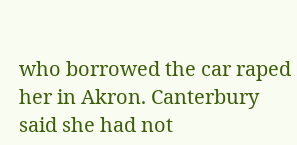who borrowed the car raped her in Akron. Canterbury said she had not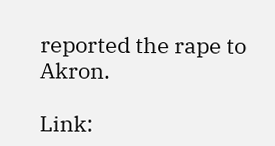reported the rape to Akron.

Link: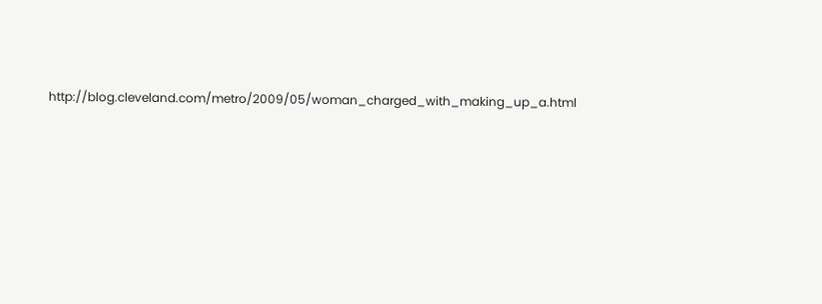http://blog.cleveland.com/metro/2009/05/woman_charged_with_making_up_a.html